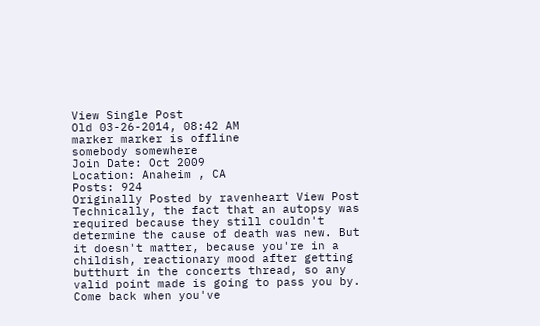View Single Post
Old 03-26-2014, 08:42 AM
marker marker is offline
somebody somewhere
Join Date: Oct 2009
Location: Anaheim , CA
Posts: 924
Originally Posted by ravenheart View Post
Technically, the fact that an autopsy was required because they still couldn't determine the cause of death was new. But it doesn't matter, because you're in a childish, reactionary mood after getting butthurt in the concerts thread, so any valid point made is going to pass you by. Come back when you've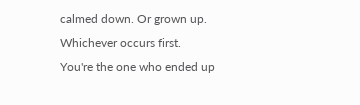calmed down. Or grown up. Whichever occurs first.
You're the one who ended up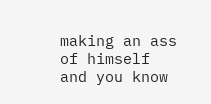making an ass of himself and you know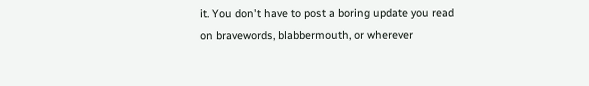it. You don't have to post a boring update you read on bravewords, blabbermouth, or wherever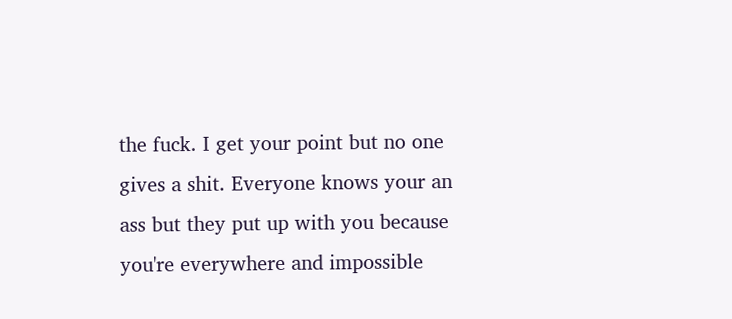the fuck. I get your point but no one gives a shit. Everyone knows your an ass but they put up with you because you're everywhere and impossible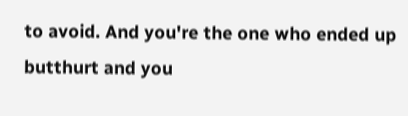to avoid. And you're the one who ended up butthurt and you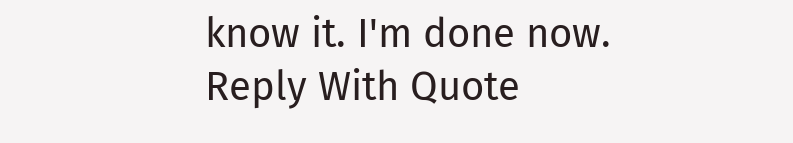know it. I'm done now.
Reply With Quote